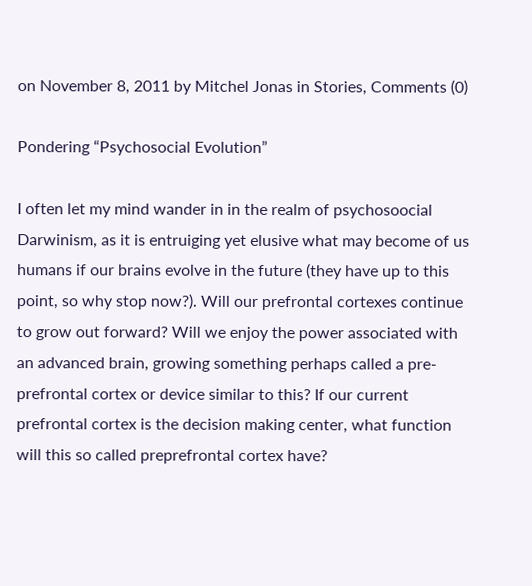on November 8, 2011 by Mitchel Jonas in Stories, Comments (0)

Pondering “Psychosocial Evolution”

I often let my mind wander in in the realm of psychosoocial Darwinism, as it is entruiging yet elusive what may become of us humans if our brains evolve in the future (they have up to this point, so why stop now?). Will our prefrontal cortexes continue to grow out forward? Will we enjoy the power associated with an advanced brain, growing something perhaps called a pre-prefrontal cortex or device similar to this? If our current prefrontal cortex is the decision making center, what function will this so called preprefrontal cortex have?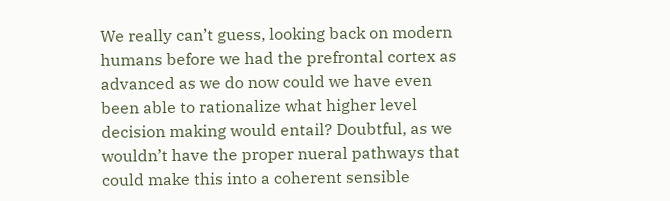We really can’t guess, looking back on modern humans before we had the prefrontal cortex as advanced as we do now could we have even been able to rationalize what higher level decision making would entail? Doubtful, as we wouldn’t have the proper nueral pathways that could make this into a coherent sensible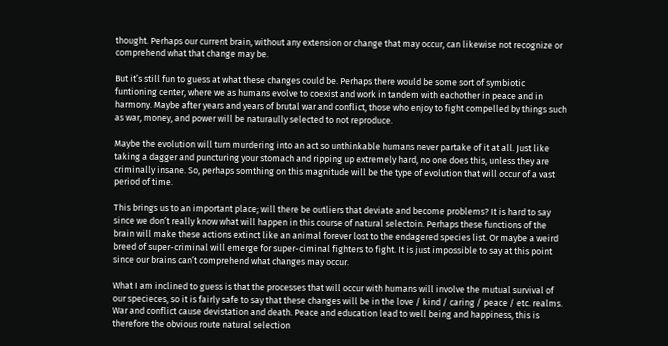thought. Perhaps our current brain, without any extension or change that may occur, can likewise not recognize or comprehend what that change may be.

But it’s still fun to guess at what these changes could be. Perhaps there would be some sort of symbiotic funtioning center, where we as humans evolve to coexist and work in tandem with eachother in peace and in harmony. Maybe after years and years of brutal war and conflict, those who enjoy to fight compelled by things such as war, money, and power will be naturaully selected to not reproduce.

Maybe the evolution will turn murdering into an act so unthinkable humans never partake of it at all. Just like taking a dagger and puncturing your stomach and ripping up extremely hard, no one does this, unless they are criminally insane. So, perhaps somthing on this magnitude will be the type of evolution that will occur of a vast period of time.

This brings us to an important place; will there be outliers that deviate and become problems? It is hard to say since we don’t really know what will happen in this course of natural selectoin. Perhaps these functions of the brain will make these actions extinct like an animal forever lost to the endagered species list. Or maybe a weird breed of super-criminal will emerge for super-ciminal fighters to fight. It is just impossible to say at this point since our brains can’t comprehend what changes may occur.

What I am inclined to guess is that the processes that will occur with humans will involve the mutual survival of our specieces, so it is fairly safe to say that these changes will be in the love / kind / caring / peace / etc. realms. War and conflict cause devistation and death. Peace and education lead to well being and happiness, this is therefore the obvious route natural selection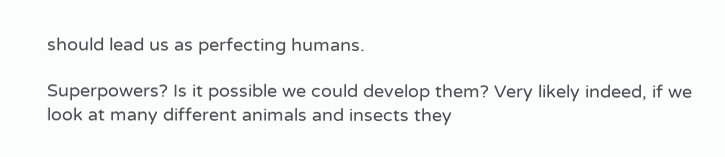should lead us as perfecting humans.

Superpowers? Is it possible we could develop them? Very likely indeed, if we look at many different animals and insects they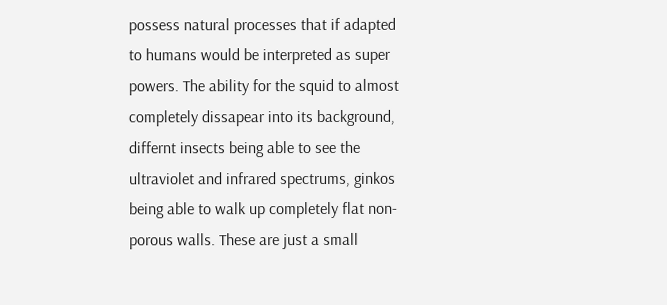possess natural processes that if adapted to humans would be interpreted as super powers. The ability for the squid to almost completely dissapear into its background, differnt insects being able to see the ultraviolet and infrared spectrums, ginkos being able to walk up completely flat non-porous walls. These are just a small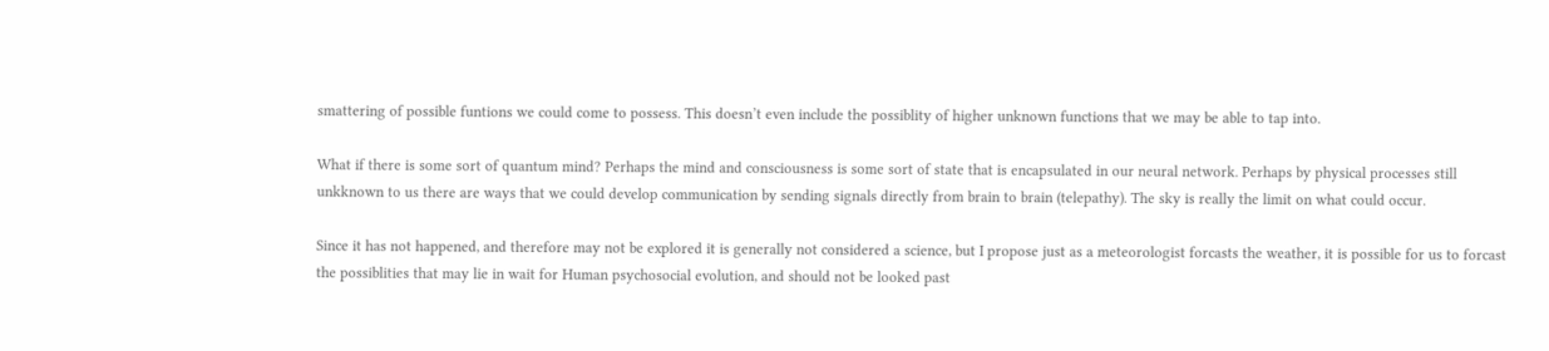smattering of possible funtions we could come to possess. This doesn’t even include the possiblity of higher unknown functions that we may be able to tap into.

What if there is some sort of quantum mind? Perhaps the mind and consciousness is some sort of state that is encapsulated in our neural network. Perhaps by physical processes still unkknown to us there are ways that we could develop communication by sending signals directly from brain to brain (telepathy). The sky is really the limit on what could occur.

Since it has not happened, and therefore may not be explored it is generally not considered a science, but I propose just as a meteorologist forcasts the weather, it is possible for us to forcast the possiblities that may lie in wait for Human psychosocial evolution, and should not be looked past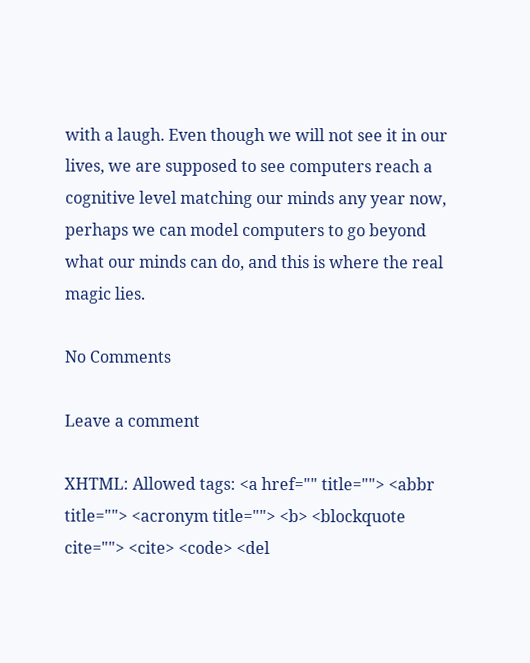with a laugh. Even though we will not see it in our lives, we are supposed to see computers reach a cognitive level matching our minds any year now, perhaps we can model computers to go beyond what our minds can do, and this is where the real magic lies.

No Comments

Leave a comment

XHTML: Allowed tags: <a href="" title=""> <abbr title=""> <acronym title=""> <b> <blockquote cite=""> <cite> <code> <del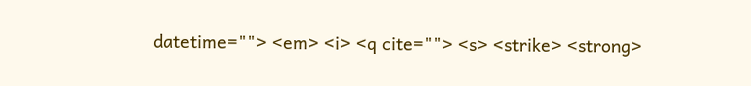datetime=""> <em> <i> <q cite=""> <s> <strike> <strong>